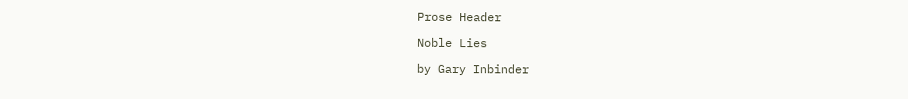Prose Header

Noble Lies

by Gary Inbinder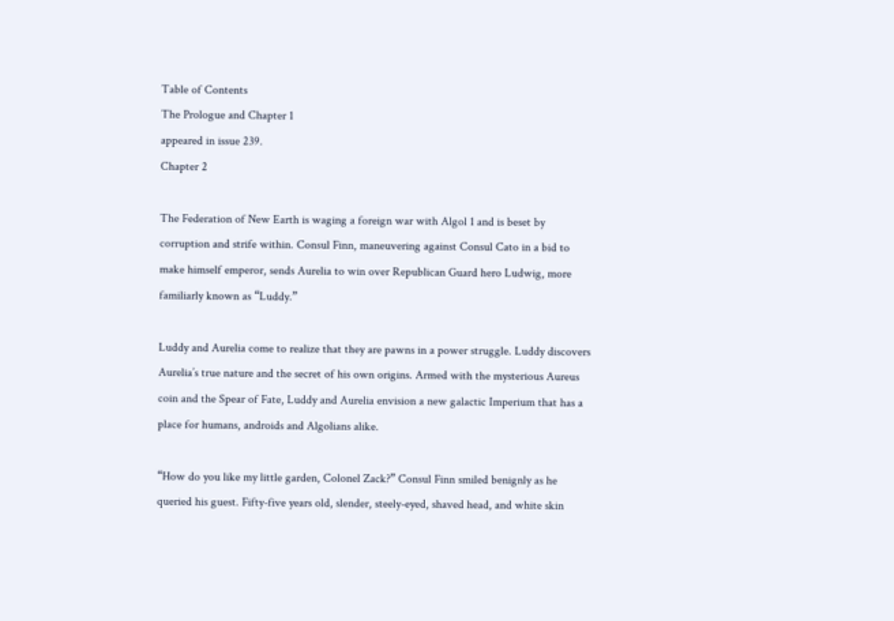Table of Contents
The Prologue and Chapter 1
appeared in issue 239.
Chapter 2

The Federation of New Earth is waging a foreign war with Algol 1 and is beset by corruption and strife within. Consul Finn, maneuvering against Consul Cato in a bid to make himself emperor, sends Aurelia to win over Republican Guard hero Ludwig, more familiarly known as “Luddy.”

Luddy and Aurelia come to realize that they are pawns in a power struggle. Luddy discovers Aurelia’s true nature and the secret of his own origins. Armed with the mysterious Aureus coin and the Spear of Fate, Luddy and Aurelia envision a new galactic Imperium that has a place for humans, androids and Algolians alike.

“How do you like my little garden, Colonel Zack?” Consul Finn smiled benignly as he queried his guest. Fifty-five years old, slender, steely-eyed, shaved head, and white skin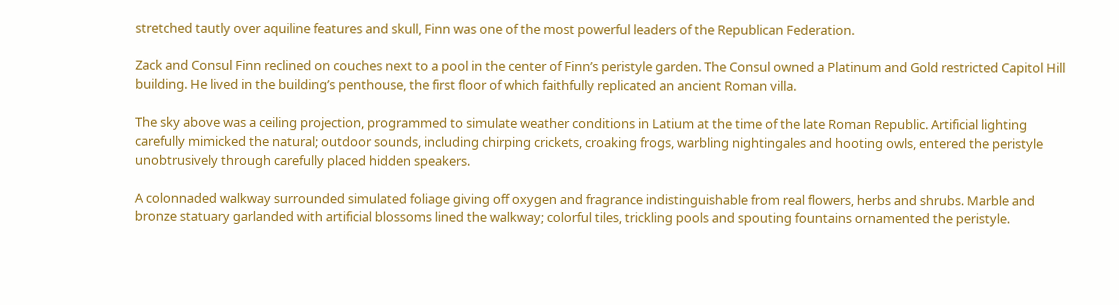stretched tautly over aquiline features and skull, Finn was one of the most powerful leaders of the Republican Federation.

Zack and Consul Finn reclined on couches next to a pool in the center of Finn’s peristyle garden. The Consul owned a Platinum and Gold restricted Capitol Hill building. He lived in the building’s penthouse, the first floor of which faithfully replicated an ancient Roman villa.

The sky above was a ceiling projection, programmed to simulate weather conditions in Latium at the time of the late Roman Republic. Artificial lighting carefully mimicked the natural; outdoor sounds, including chirping crickets, croaking frogs, warbling nightingales and hooting owls, entered the peristyle unobtrusively through carefully placed hidden speakers.

A colonnaded walkway surrounded simulated foliage giving off oxygen and fragrance indistinguishable from real flowers, herbs and shrubs. Marble and bronze statuary garlanded with artificial blossoms lined the walkway; colorful tiles, trickling pools and spouting fountains ornamented the peristyle.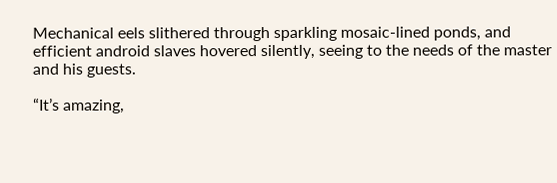Mechanical eels slithered through sparkling mosaic-lined ponds, and efficient android slaves hovered silently, seeing to the needs of the master and his guests.

“It’s amazing,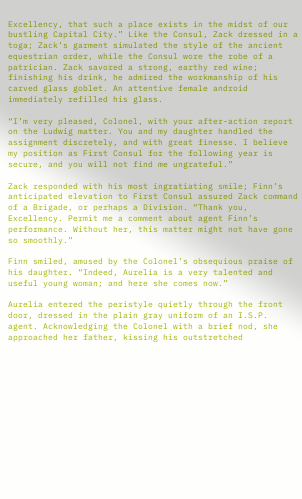Excellency, that such a place exists in the midst of our bustling Capital City.” Like the Consul, Zack dressed in a toga; Zack’s garment simulated the style of the ancient equestrian order, while the Consul wore the robe of a patrician. Zack savored a strong, earthy red wine; finishing his drink, he admired the workmanship of his carved glass goblet. An attentive female android immediately refilled his glass.

“I’m very pleased, Colonel, with your after-action report on the Ludwig matter. You and my daughter handled the assignment discretely, and with great finesse. I believe my position as First Consul for the following year is secure, and you will not find me ungrateful.”

Zack responded with his most ingratiating smile; Finn’s anticipated elevation to First Consul assured Zack command of a Brigade, or perhaps a Division. “Thank you, Excellency. Permit me a comment about agent Finn’s performance. Without her, this matter might not have gone so smoothly.”

Finn smiled, amused by the Colonel’s obsequious praise of his daughter. “Indeed, Aurelia is a very talented and useful young woman; and here she comes now.”

Aurelia entered the peristyle quietly through the front door, dressed in the plain gray uniform of an I.S.P. agent. Acknowledging the Colonel with a brief nod, she approached her father, kissing his outstretched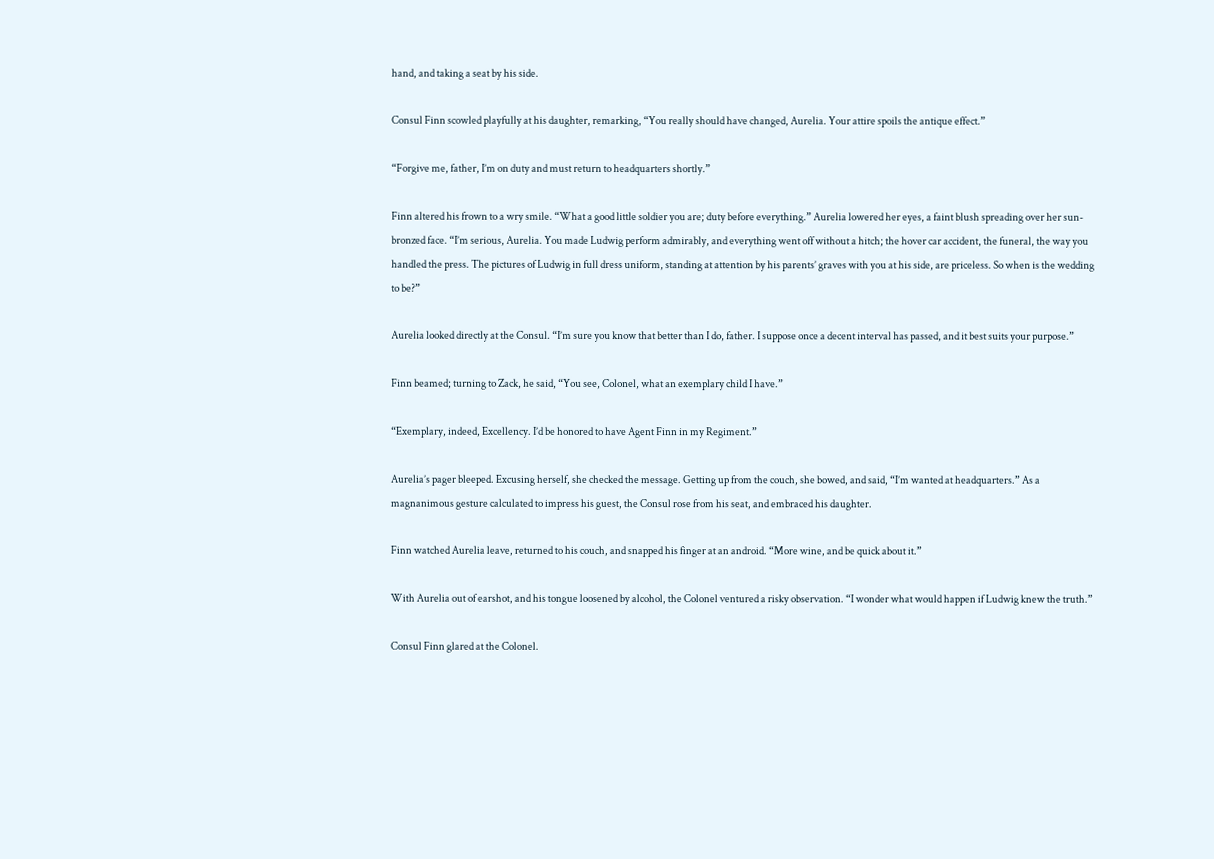hand, and taking a seat by his side.

Consul Finn scowled playfully at his daughter, remarking, “You really should have changed, Aurelia. Your attire spoils the antique effect.”

“Forgive me, father, I’m on duty and must return to headquarters shortly.”

Finn altered his frown to a wry smile. “What a good little soldier you are; duty before everything.” Aurelia lowered her eyes, a faint blush spreading over her sun-bronzed face. “I’m serious, Aurelia. You made Ludwig perform admirably, and everything went off without a hitch; the hover car accident, the funeral, the way you handled the press. The pictures of Ludwig in full dress uniform, standing at attention by his parents’ graves with you at his side, are priceless. So when is the wedding to be?”

Aurelia looked directly at the Consul. “I’m sure you know that better than I do, father. I suppose once a decent interval has passed, and it best suits your purpose.”

Finn beamed; turning to Zack, he said, “You see, Colonel, what an exemplary child I have.”

“Exemplary, indeed, Excellency. I’d be honored to have Agent Finn in my Regiment.”

Aurelia’s pager bleeped. Excusing herself, she checked the message. Getting up from the couch, she bowed, and said, “I’m wanted at headquarters.” As a magnanimous gesture calculated to impress his guest, the Consul rose from his seat, and embraced his daughter.

Finn watched Aurelia leave, returned to his couch, and snapped his finger at an android. “More wine, and be quick about it.”

With Aurelia out of earshot, and his tongue loosened by alcohol, the Colonel ventured a risky observation. “I wonder what would happen if Ludwig knew the truth.”

Consul Finn glared at the Colonel.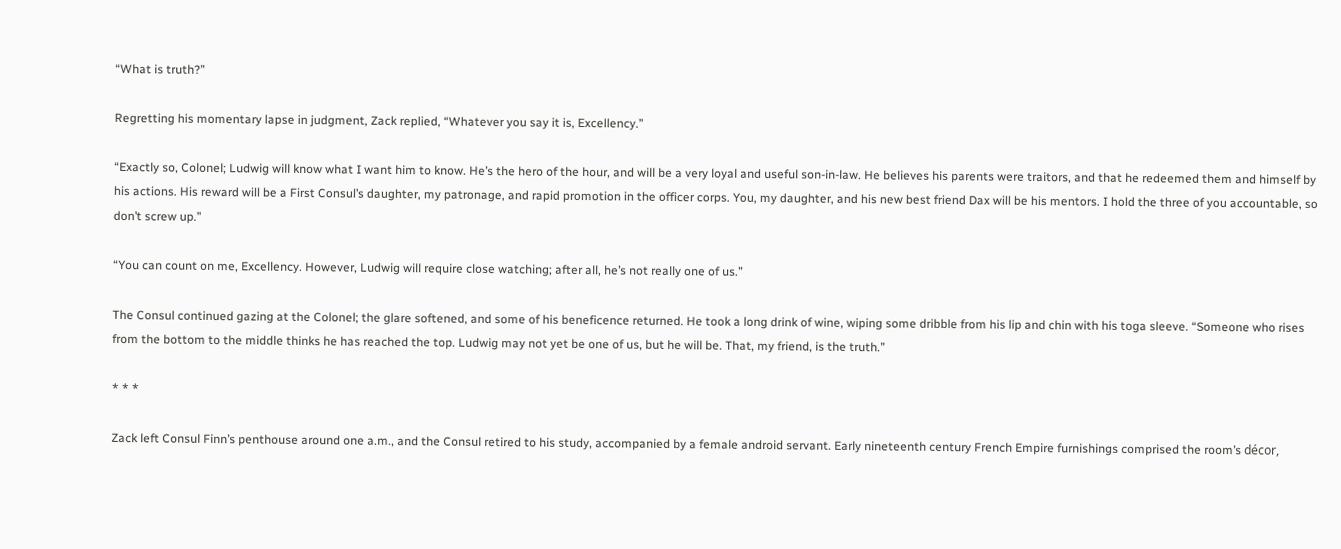“What is truth?”

Regretting his momentary lapse in judgment, Zack replied, “Whatever you say it is, Excellency.”

“Exactly so, Colonel; Ludwig will know what I want him to know. He’s the hero of the hour, and will be a very loyal and useful son-in-law. He believes his parents were traitors, and that he redeemed them and himself by his actions. His reward will be a First Consul’s daughter, my patronage, and rapid promotion in the officer corps. You, my daughter, and his new best friend Dax will be his mentors. I hold the three of you accountable, so don’t screw up.”

“You can count on me, Excellency. However, Ludwig will require close watching; after all, he’s not really one of us.”

The Consul continued gazing at the Colonel; the glare softened, and some of his beneficence returned. He took a long drink of wine, wiping some dribble from his lip and chin with his toga sleeve. “Someone who rises from the bottom to the middle thinks he has reached the top. Ludwig may not yet be one of us, but he will be. That, my friend, is the truth.”

* * *

Zack left Consul Finn’s penthouse around one a.m., and the Consul retired to his study, accompanied by a female android servant. Early nineteenth century French Empire furnishings comprised the room’s décor,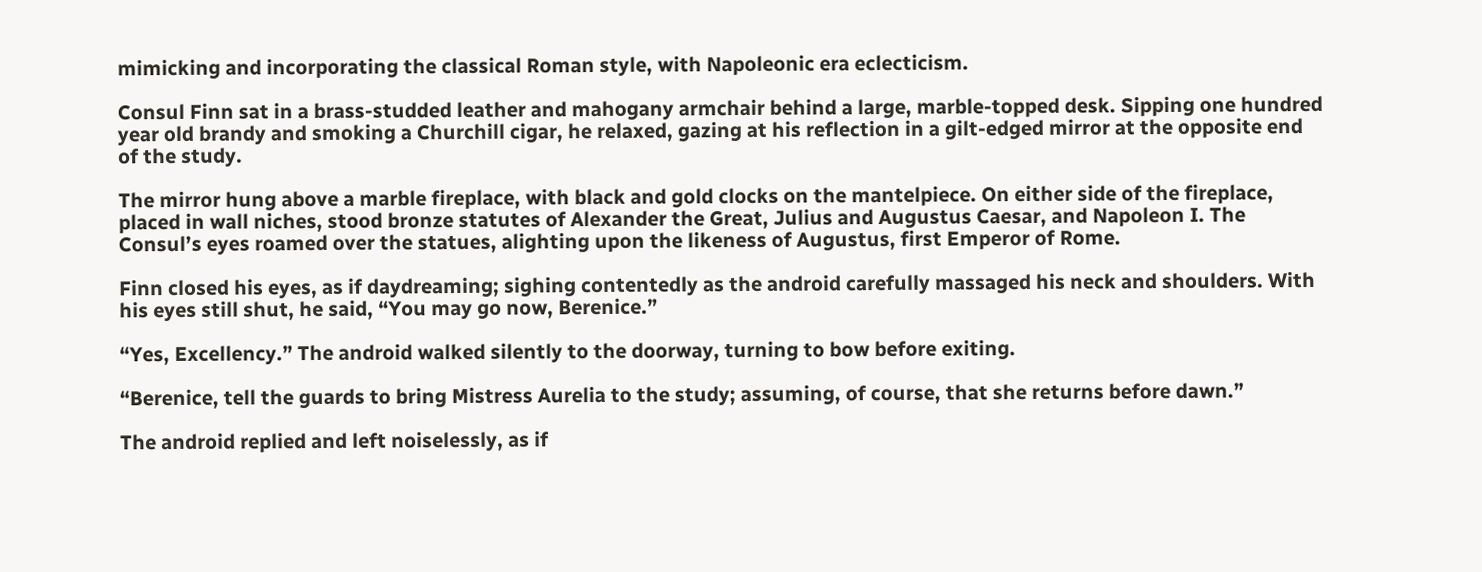mimicking and incorporating the classical Roman style, with Napoleonic era eclecticism.

Consul Finn sat in a brass-studded leather and mahogany armchair behind a large, marble-topped desk. Sipping one hundred year old brandy and smoking a Churchill cigar, he relaxed, gazing at his reflection in a gilt-edged mirror at the opposite end of the study.

The mirror hung above a marble fireplace, with black and gold clocks on the mantelpiece. On either side of the fireplace, placed in wall niches, stood bronze statutes of Alexander the Great, Julius and Augustus Caesar, and Napoleon I. The Consul’s eyes roamed over the statues, alighting upon the likeness of Augustus, first Emperor of Rome.

Finn closed his eyes, as if daydreaming; sighing contentedly as the android carefully massaged his neck and shoulders. With his eyes still shut, he said, “You may go now, Berenice.”

“Yes, Excellency.” The android walked silently to the doorway, turning to bow before exiting.

“Berenice, tell the guards to bring Mistress Aurelia to the study; assuming, of course, that she returns before dawn.”

The android replied and left noiselessly, as if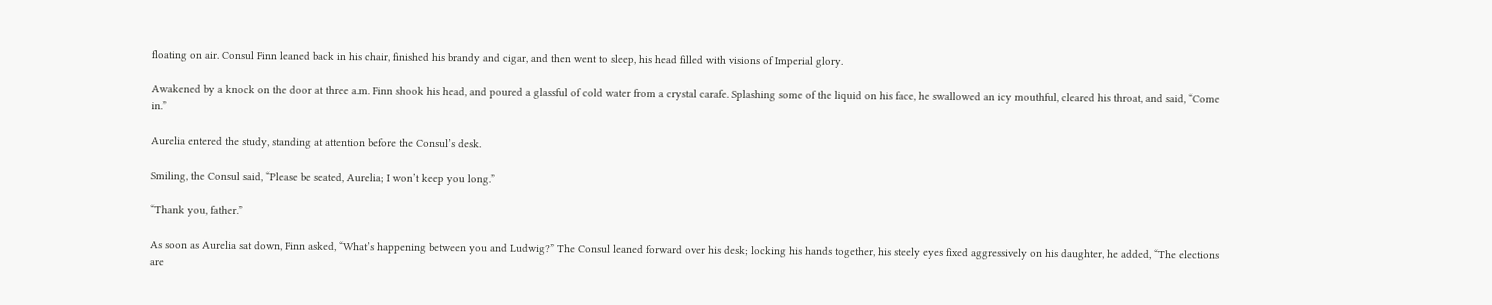floating on air. Consul Finn leaned back in his chair, finished his brandy and cigar, and then went to sleep, his head filled with visions of Imperial glory.

Awakened by a knock on the door at three a.m. Finn shook his head, and poured a glassful of cold water from a crystal carafe. Splashing some of the liquid on his face, he swallowed an icy mouthful, cleared his throat, and said, “Come in.”

Aurelia entered the study, standing at attention before the Consul’s desk.

Smiling, the Consul said, “Please be seated, Aurelia; I won’t keep you long.”

“Thank you, father.”

As soon as Aurelia sat down, Finn asked, “What’s happening between you and Ludwig?” The Consul leaned forward over his desk; locking his hands together, his steely eyes fixed aggressively on his daughter, he added, “The elections are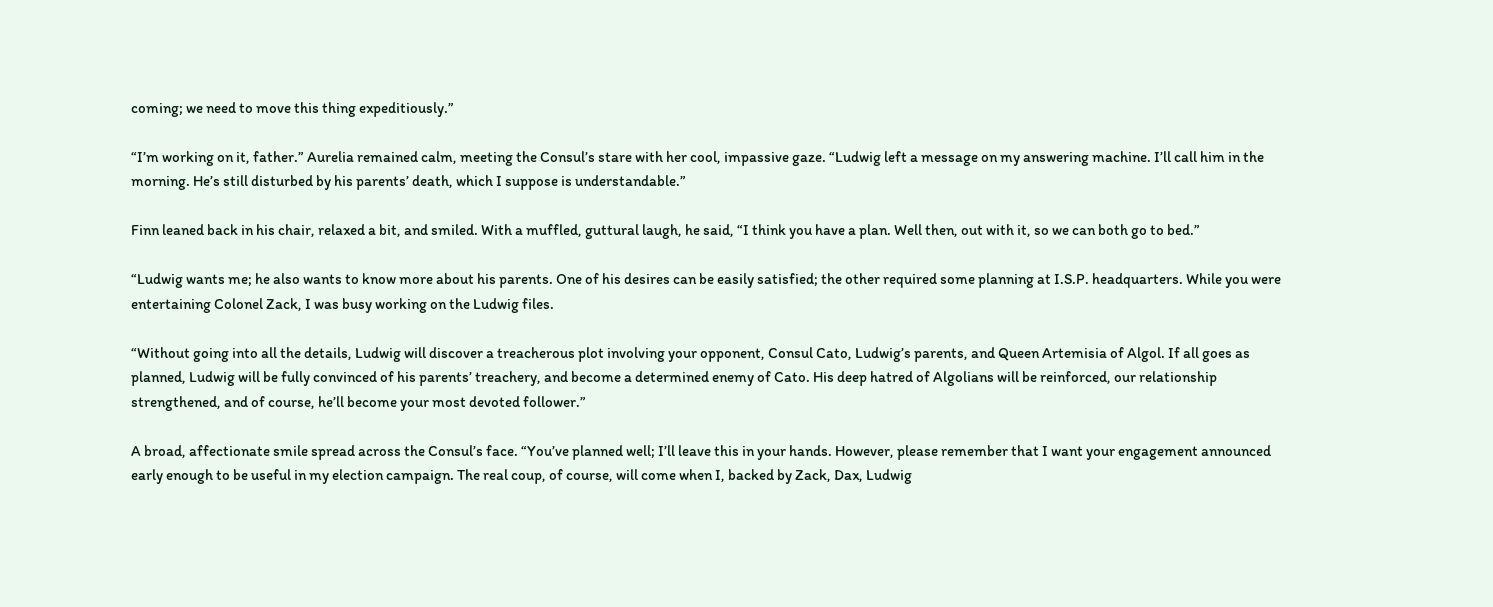coming; we need to move this thing expeditiously.”

“I’m working on it, father.” Aurelia remained calm, meeting the Consul’s stare with her cool, impassive gaze. “Ludwig left a message on my answering machine. I’ll call him in the morning. He’s still disturbed by his parents’ death, which I suppose is understandable.”

Finn leaned back in his chair, relaxed a bit, and smiled. With a muffled, guttural laugh, he said, “I think you have a plan. Well then, out with it, so we can both go to bed.”

“Ludwig wants me; he also wants to know more about his parents. One of his desires can be easily satisfied; the other required some planning at I.S.P. headquarters. While you were entertaining Colonel Zack, I was busy working on the Ludwig files.

“Without going into all the details, Ludwig will discover a treacherous plot involving your opponent, Consul Cato, Ludwig’s parents, and Queen Artemisia of Algol. If all goes as planned, Ludwig will be fully convinced of his parents’ treachery, and become a determined enemy of Cato. His deep hatred of Algolians will be reinforced, our relationship strengthened, and of course, he’ll become your most devoted follower.”

A broad, affectionate smile spread across the Consul’s face. “You’ve planned well; I’ll leave this in your hands. However, please remember that I want your engagement announced early enough to be useful in my election campaign. The real coup, of course, will come when I, backed by Zack, Dax, Ludwig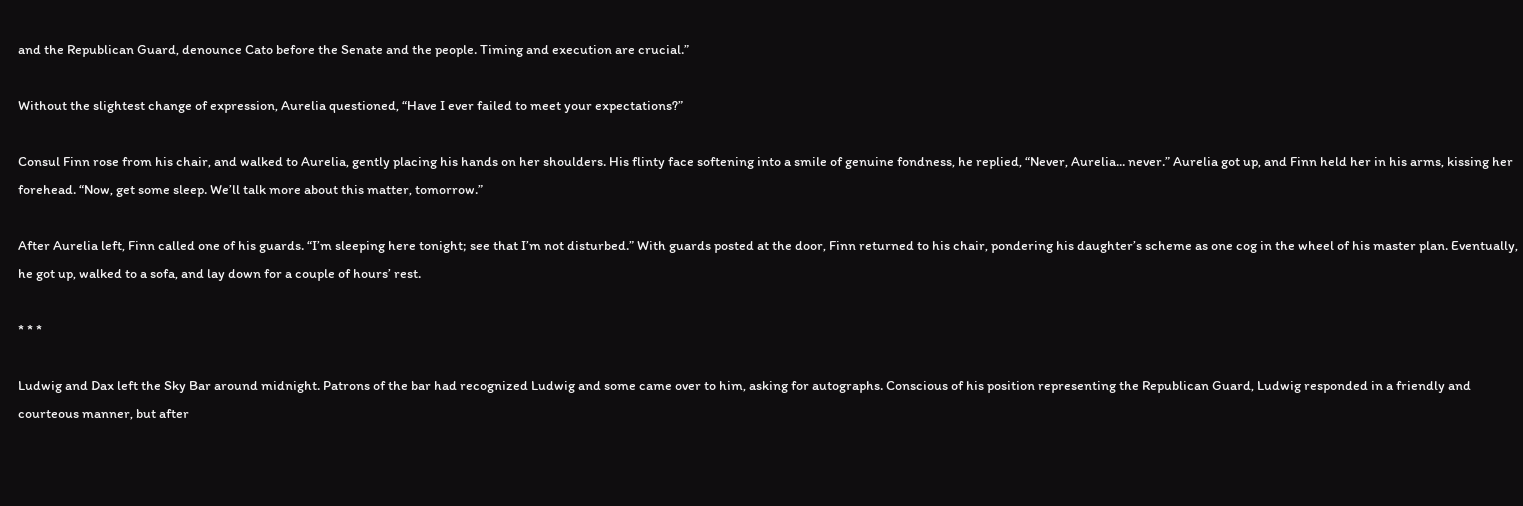and the Republican Guard, denounce Cato before the Senate and the people. Timing and execution are crucial.”

Without the slightest change of expression, Aurelia questioned, “Have I ever failed to meet your expectations?”

Consul Finn rose from his chair, and walked to Aurelia, gently placing his hands on her shoulders. His flinty face softening into a smile of genuine fondness, he replied, “Never, Aurelia... never.” Aurelia got up, and Finn held her in his arms, kissing her forehead. “Now, get some sleep. We’ll talk more about this matter, tomorrow.”

After Aurelia left, Finn called one of his guards. “I’m sleeping here tonight; see that I’m not disturbed.” With guards posted at the door, Finn returned to his chair, pondering his daughter’s scheme as one cog in the wheel of his master plan. Eventually, he got up, walked to a sofa, and lay down for a couple of hours’ rest.

* * *

Ludwig and Dax left the Sky Bar around midnight. Patrons of the bar had recognized Ludwig and some came over to him, asking for autographs. Conscious of his position representing the Republican Guard, Ludwig responded in a friendly and courteous manner, but after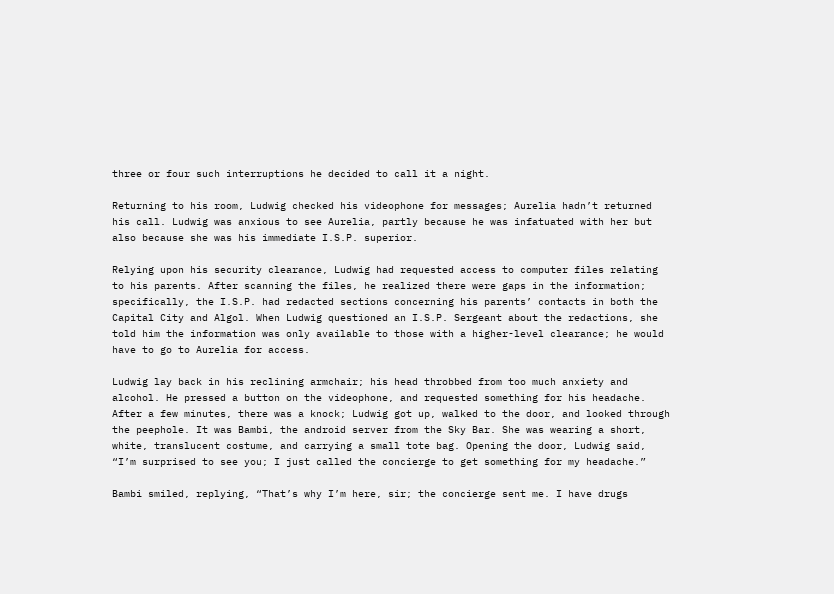three or four such interruptions he decided to call it a night.

Returning to his room, Ludwig checked his videophone for messages; Aurelia hadn’t returned his call. Ludwig was anxious to see Aurelia, partly because he was infatuated with her but also because she was his immediate I.S.P. superior.

Relying upon his security clearance, Ludwig had requested access to computer files relating to his parents. After scanning the files, he realized there were gaps in the information; specifically, the I.S.P. had redacted sections concerning his parents’ contacts in both the Capital City and Algol. When Ludwig questioned an I.S.P. Sergeant about the redactions, she told him the information was only available to those with a higher-level clearance; he would have to go to Aurelia for access.

Ludwig lay back in his reclining armchair; his head throbbed from too much anxiety and alcohol. He pressed a button on the videophone, and requested something for his headache. After a few minutes, there was a knock; Ludwig got up, walked to the door, and looked through the peephole. It was Bambi, the android server from the Sky Bar. She was wearing a short, white, translucent costume, and carrying a small tote bag. Opening the door, Ludwig said, “I’m surprised to see you; I just called the concierge to get something for my headache.”

Bambi smiled, replying, “That’s why I’m here, sir; the concierge sent me. I have drugs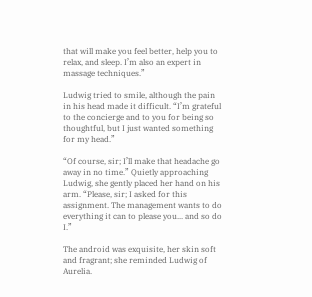that will make you feel better, help you to relax, and sleep. I’m also an expert in massage techniques.”

Ludwig tried to smile, although the pain in his head made it difficult. “I’m grateful to the concierge and to you for being so thoughtful, but I just wanted something for my head.”

“Of course, sir; I’ll make that headache go away in no time.” Quietly approaching Ludwig, she gently placed her hand on his arm. “Please, sir; I asked for this assignment. The management wants to do everything it can to please you... and so do I.”

The android was exquisite, her skin soft and fragrant; she reminded Ludwig of Aurelia.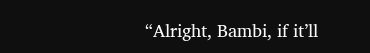“Alright, Bambi, if it’ll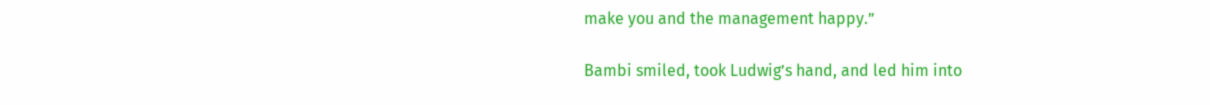make you and the management happy.”

Bambi smiled, took Ludwig’s hand, and led him into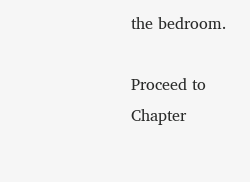the bedroom.

Proceed to Chapter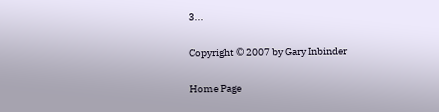3...

Copyright © 2007 by Gary Inbinder

Home Page